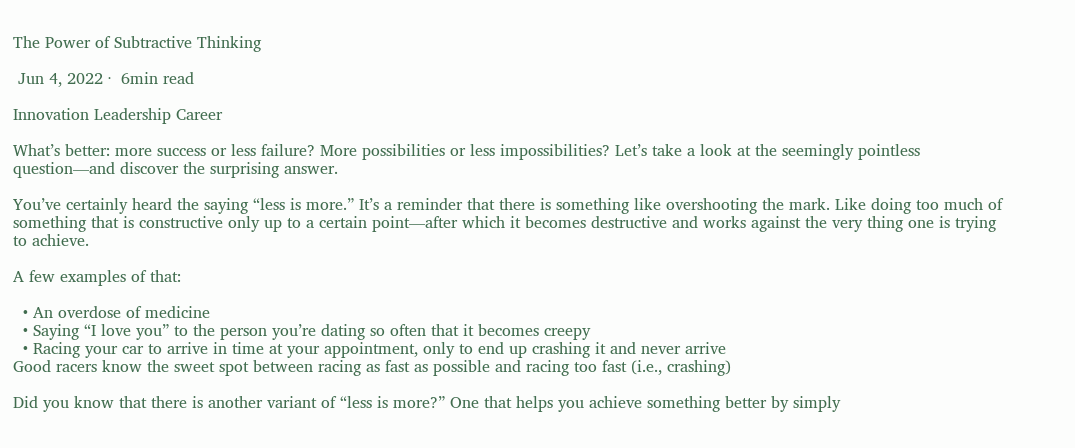The Power of Subtractive Thinking

 Jun 4, 2022 ·  6min read

Innovation Leadership Career

What’s better: more success or less failure? More possibilities or less impossibilities? Let’s take a look at the seemingly pointless question—and discover the surprising answer.

You’ve certainly heard the saying “less is more.” It’s a reminder that there is something like overshooting the mark. Like doing too much of something that is constructive only up to a certain point—after which it becomes destructive and works against the very thing one is trying to achieve.

A few examples of that:

  • An overdose of medicine
  • Saying “I love you” to the person you’re dating so often that it becomes creepy
  • Racing your car to arrive in time at your appointment, only to end up crashing it and never arrive
Good racers know the sweet spot between racing as fast as possible and racing too fast (i.e., crashing)

Did you know that there is another variant of “less is more?” One that helps you achieve something better by simply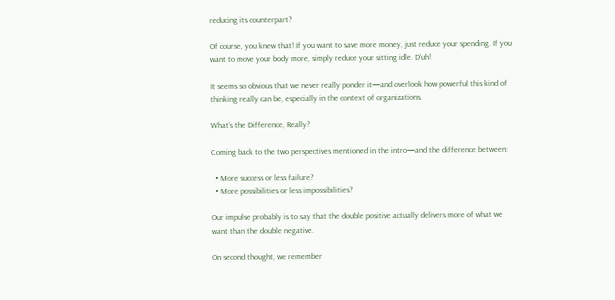reducing its counterpart?

Of course, you knew that! If you want to save more money, just reduce your spending. If you want to move your body more, simply reduce your sitting idle. D’uh!

It seems so obvious that we never really ponder it—and overlook how powerful this kind of thinking really can be, especially in the context of organizations.

What’s the Difference, Really?

Coming back to the two perspectives mentioned in the intro—and the difference between:

  • More success or less failure?
  • More possibilities or less impossibilities?

Our impulse probably is to say that the double positive actually delivers more of what we want than the double negative.

On second thought, we remember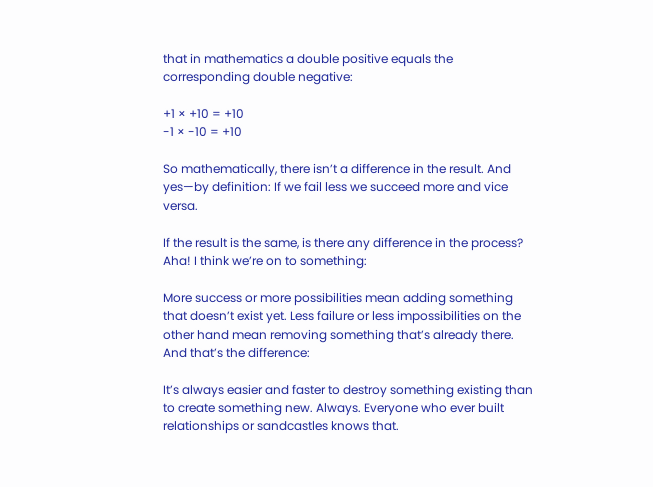that in mathematics a double positive equals the corresponding double negative:

+1 × +10 = +10
-1 × -10 = +10

So mathematically, there isn’t a difference in the result. And yes—by definition: If we fail less we succeed more and vice versa.

If the result is the same, is there any difference in the process? Aha! I think we’re on to something:

More success or more possibilities mean adding something that doesn’t exist yet. Less failure or less impossibilities on the other hand mean removing something that’s already there. And that’s the difference:

It’s always easier and faster to destroy something existing than to create something new. Always. Everyone who ever built relationships or sandcastles knows that.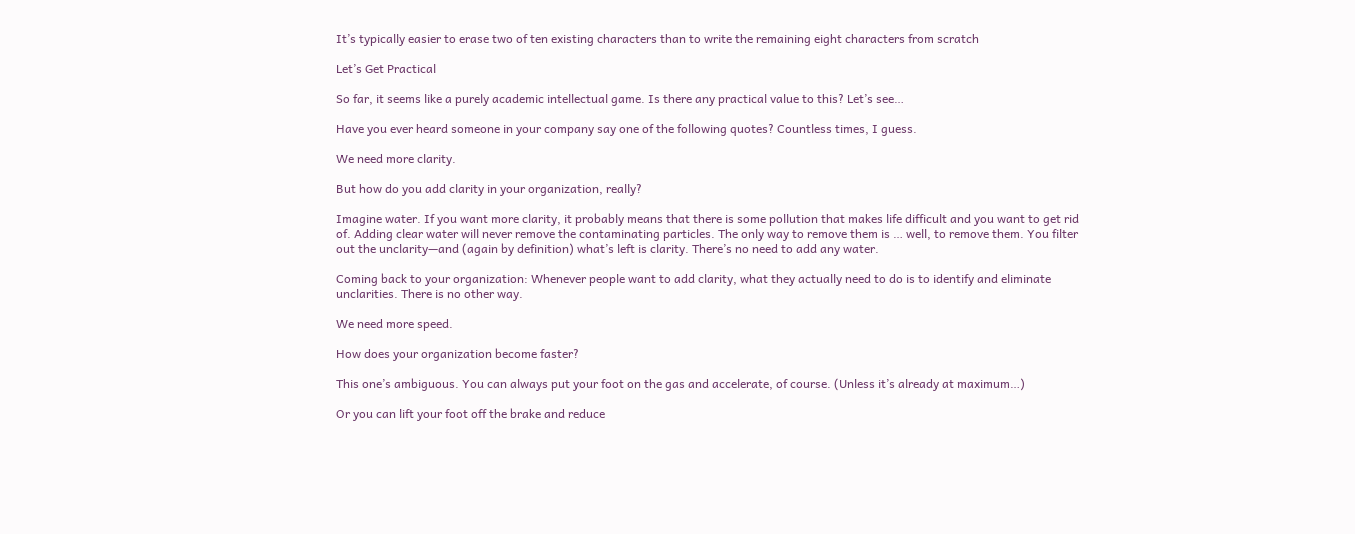It’s typically easier to erase two of ten existing characters than to write the remaining eight characters from scratch

Let’s Get Practical

So far, it seems like a purely academic intellectual game. Is there any practical value to this? Let’s see…

Have you ever heard someone in your company say one of the following quotes? Countless times, I guess.

We need more clarity.

But how do you add clarity in your organization, really?

Imagine water. If you want more clarity, it probably means that there is some pollution that makes life difficult and you want to get rid of. Adding clear water will never remove the contaminating particles. The only way to remove them is … well, to remove them. You filter out the unclarity—and (again by definition) what’s left is clarity. There’s no need to add any water.

Coming back to your organization: Whenever people want to add clarity, what they actually need to do is to identify and eliminate unclarities. There is no other way.

We need more speed.

How does your organization become faster?

This one’s ambiguous. You can always put your foot on the gas and accelerate, of course. (Unless it’s already at maximum…)

Or you can lift your foot off the brake and reduce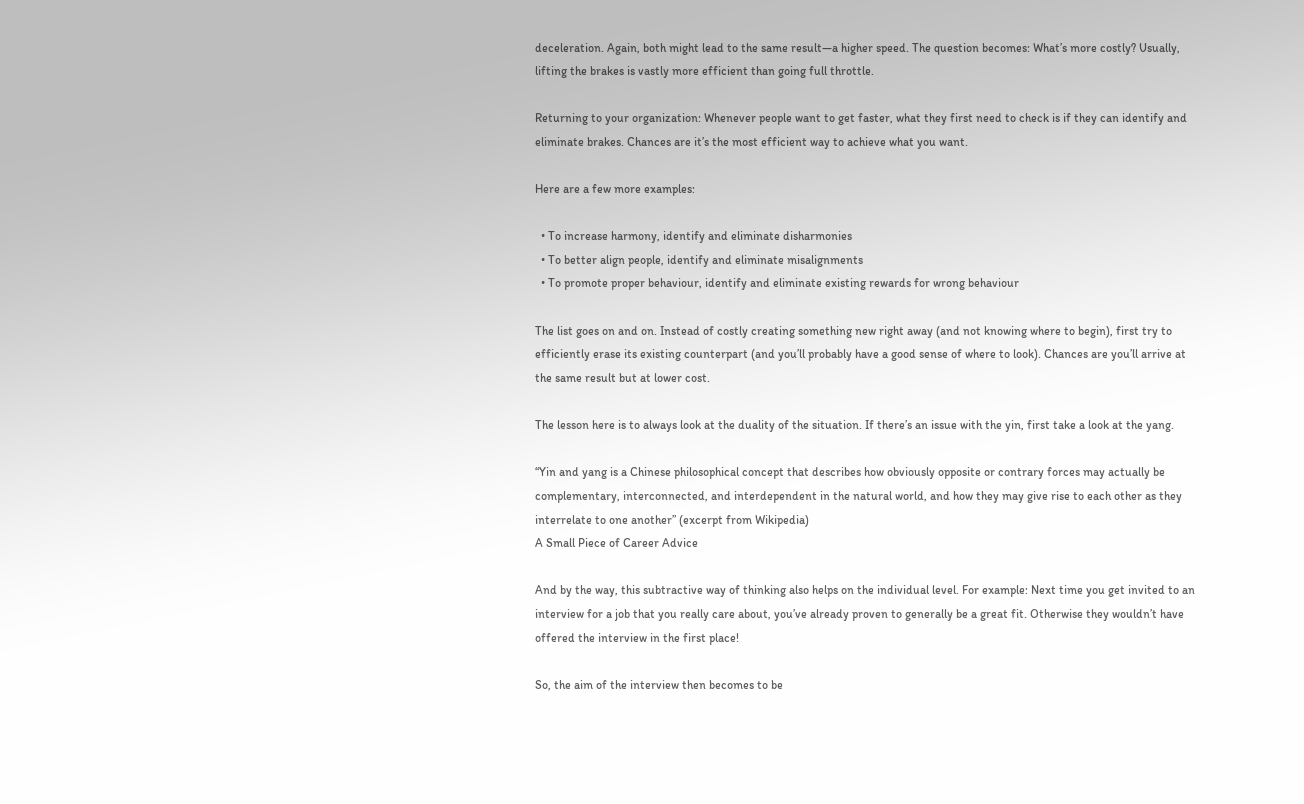deceleration. Again, both might lead to the same result—a higher speed. The question becomes: What’s more costly? Usually, lifting the brakes is vastly more efficient than going full throttle.

Returning to your organization: Whenever people want to get faster, what they first need to check is if they can identify and eliminate brakes. Chances are it’s the most efficient way to achieve what you want.

Here are a few more examples:

  • To increase harmony, identify and eliminate disharmonies
  • To better align people, identify and eliminate misalignments
  • To promote proper behaviour, identify and eliminate existing rewards for wrong behaviour

The list goes on and on. Instead of costly creating something new right away (and not knowing where to begin), first try to efficiently erase its existing counterpart (and you’ll probably have a good sense of where to look). Chances are you’ll arrive at the same result but at lower cost.

The lesson here is to always look at the duality of the situation. If there’s an issue with the yin, first take a look at the yang.

“Yin and yang is a Chinese philosophical concept that describes how obviously opposite or contrary forces may actually be complementary, interconnected, and interdependent in the natural world, and how they may give rise to each other as they interrelate to one another” (excerpt from Wikipedia)
A Small Piece of Career Advice

And by the way, this subtractive way of thinking also helps on the individual level. For example: Next time you get invited to an interview for a job that you really care about, you’ve already proven to generally be a great fit. Otherwise they wouldn’t have offered the interview in the first place!

So, the aim of the interview then becomes to be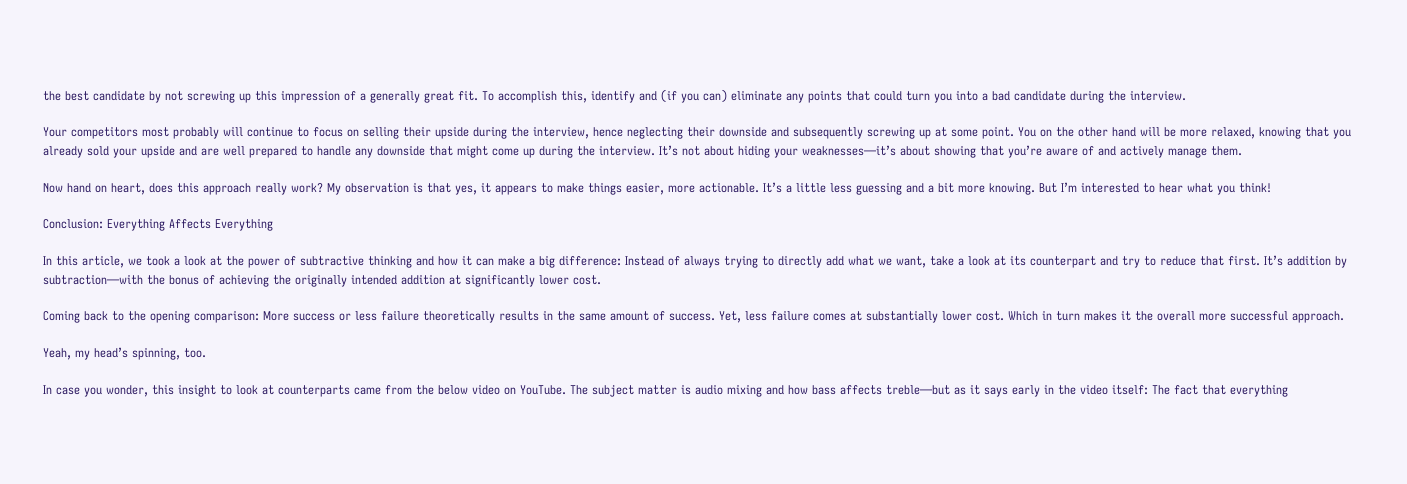the best candidate by not screwing up this impression of a generally great fit. To accomplish this, identify and (if you can) eliminate any points that could turn you into a bad candidate during the interview.

Your competitors most probably will continue to focus on selling their upside during the interview, hence neglecting their downside and subsequently screwing up at some point. You on the other hand will be more relaxed, knowing that you already sold your upside and are well prepared to handle any downside that might come up during the interview. It’s not about hiding your weaknesses—it’s about showing that you’re aware of and actively manage them.

Now hand on heart, does this approach really work? My observation is that yes, it appears to make things easier, more actionable. It’s a little less guessing and a bit more knowing. But I’m interested to hear what you think!

Conclusion: Everything Affects Everything

In this article, we took a look at the power of subtractive thinking and how it can make a big difference: Instead of always trying to directly add what we want, take a look at its counterpart and try to reduce that first. It’s addition by subtraction—with the bonus of achieving the originally intended addition at significantly lower cost.

Coming back to the opening comparison: More success or less failure theoretically results in the same amount of success. Yet, less failure comes at substantially lower cost. Which in turn makes it the overall more successful approach.

Yeah, my head’s spinning, too.

In case you wonder, this insight to look at counterparts came from the below video on YouTube. The subject matter is audio mixing and how bass affects treble—but as it says early in the video itself: The fact that everything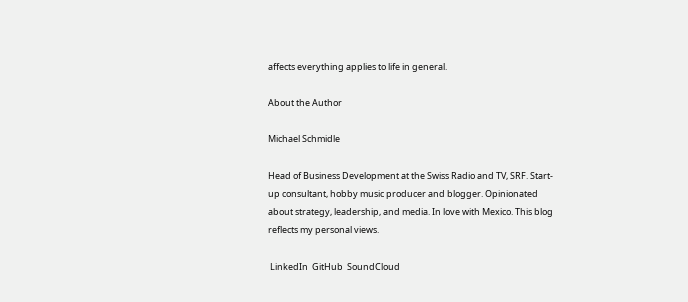affects everything applies to life in general.

About the Author

Michael Schmidle

Head of Business Development at the Swiss Radio and TV, SRF. Start-up consultant, hobby music producer and blogger. Opinionated about strategy, leadership, and media. In love with Mexico. This blog reflects my personal views.

 LinkedIn  GitHub  SoundCloud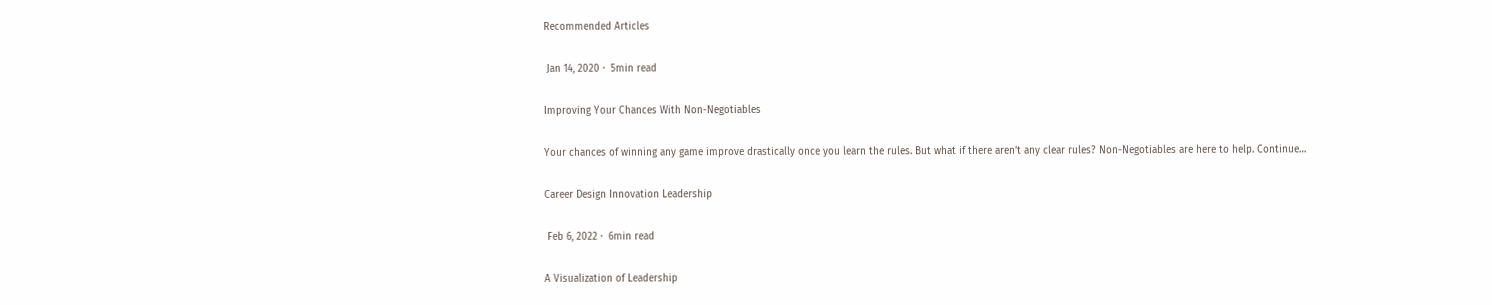Recommended Articles

 Jan 14, 2020 ·  5min read

Improving Your Chances With Non-Negotiables

Your chances of winning any game improve drastically once you learn the rules. But what if there aren’t any clear rules? Non-Negotiables are here to help. Continue…

Career Design Innovation Leadership

 Feb 6, 2022 ·  6min read

A Visualization of Leadership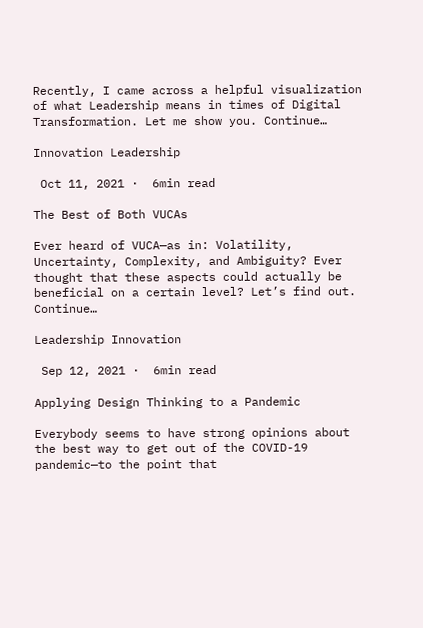Recently, I came across a helpful visualization of what Leadership means in times of Digital Transformation. Let me show you. Continue…

Innovation Leadership

 Oct 11, 2021 ·  6min read

The Best of Both VUCAs

Ever heard of VUCA—as in: Volatility, Uncertainty, Complexity, and Ambiguity? Ever thought that these aspects could actually be beneficial on a certain level? Let’s find out. Continue…

Leadership Innovation

 Sep 12, 2021 ·  6min read

Applying Design Thinking to a Pandemic

Everybody seems to have strong opinions about the best way to get out of the COVID-19 pandemic—to the point that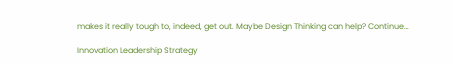makes it really tough to, indeed, get out. Maybe Design Thinking can help? Continue…

Innovation Leadership Strategy